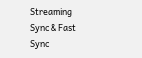Streaming Sync & Fast Sync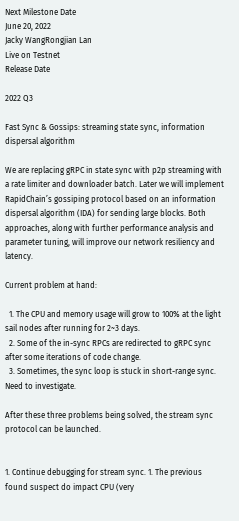Next Milestone Date
June 20, 2022
Jacky WangRongjian Lan
Live on Testnet
Release Date

2022 Q3

Fast Sync & Gossips: streaming state sync, information dispersal algorithm

We are replacing gRPC in state sync with p2p streaming with a rate limiter and downloader batch. Later we will implement RapidChain’s gossiping protocol based on an information dispersal algorithm (IDA) for sending large blocks. Both approaches, along with further performance analysis and parameter tuning, will improve our network resiliency and latency.

Current problem at hand:

  1. The CPU and memory usage will grow to 100% at the light sail nodes after running for 2~3 days.
  2. Some of the in-sync RPCs are redirected to gRPC sync after some iterations of code change.
  3. Sometimes, the sync loop is stuck in short-range sync. Need to investigate.

After these three problems being solved, the stream sync protocol can be launched.


1. Continue debugging for stream sync. 1. The previous found suspect do impact CPU (very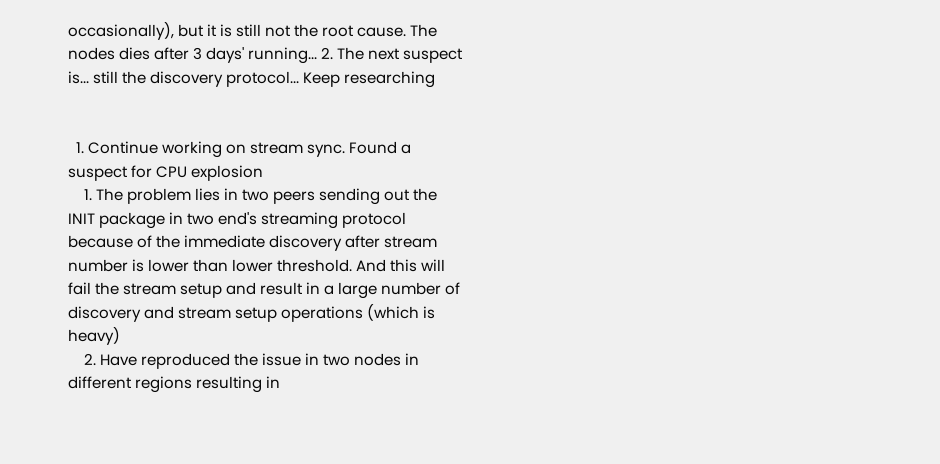occasionally), but it is still not the root cause. The nodes dies after 3 days' running... 2. The next suspect is... still the discovery protocol... Keep researching


  1. Continue working on stream sync. Found a suspect for CPU explosion
    1. The problem lies in two peers sending out the INIT package in two end's streaming protocol because of the immediate discovery after stream number is lower than lower threshold. And this will fail the stream setup and result in a large number of discovery and stream setup operations (which is heavy)
    2. Have reproduced the issue in two nodes in different regions resulting in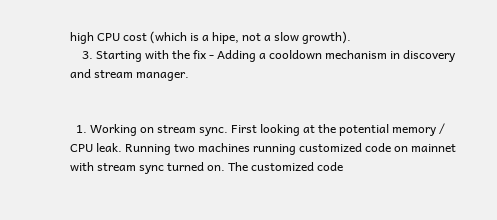high CPU cost (which is a hipe, not a slow growth).
    3. Starting with the fix - Adding a cooldown mechanism in discovery and stream manager.


  1. Working on stream sync. First looking at the potential memory / CPU leak. Running two machines running customized code on mainnet with stream sync turned on. The customized code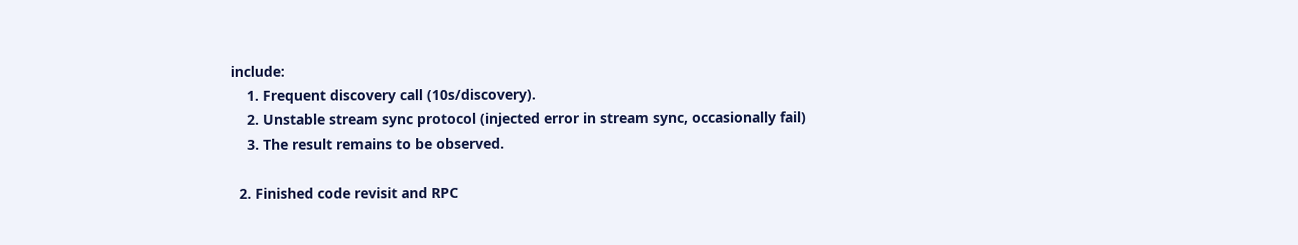include:
    1. Frequent discovery call (10s/discovery).
    2. Unstable stream sync protocol (injected error in stream sync, occasionally fail)
    3. The result remains to be observed.

  2. Finished code revisit and RPC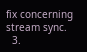fix concerning stream sync.
  3.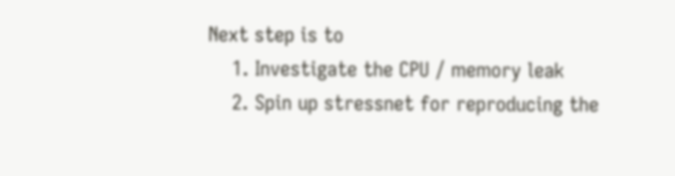Next step is to
    1. Investigate the CPU / memory leak
    2. Spin up stressnet for reproducing the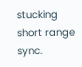stucking short range sync.